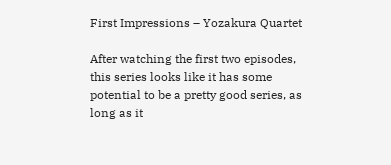First Impressions – Yozakura Quartet

After watching the first two episodes, this series looks like it has some potential to be a pretty good series, as long as it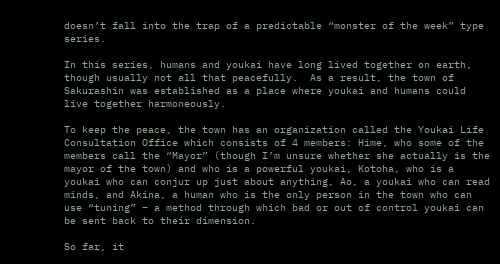doesn’t fall into the trap of a predictable “monster of the week” type series.

In this series, humans and youkai have long lived together on earth, though usually not all that peacefully.  As a result, the town of Sakurashin was established as a place where youkai and humans could live together harmoneously.

To keep the peace, the town has an organization called the Youkai Life Consultation Office which consists of 4 members: Hime, who some of the members call the “Mayor” (though I’m unsure whether she actually is the mayor of the town) and who is a powerful youkai, Kotoha, who is a youkai who can conjur up just about anything, Ao, a youkai who can read minds, and Akina, a human who is the only person in the town who can use “tuning” – a method through which bad or out of control youkai can be sent back to their dimension.

So far, it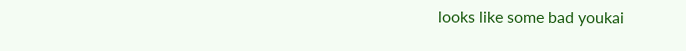looks like some bad youkai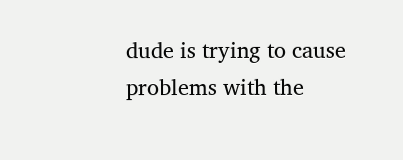dude is trying to cause problems with the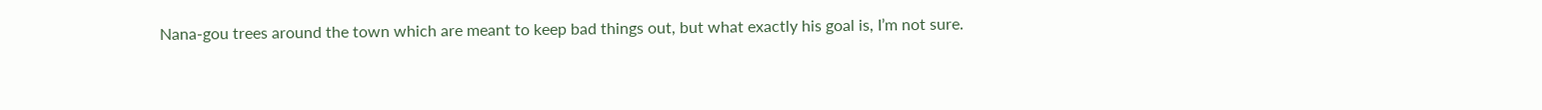Nana-gou trees around the town which are meant to keep bad things out, but what exactly his goal is, I’m not sure.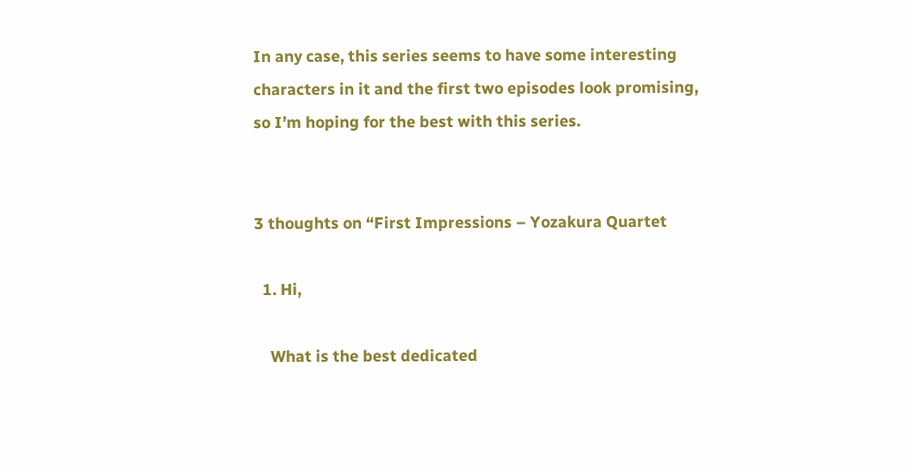In any case, this series seems to have some interesting characters in it and the first two episodes look promising, so I’m hoping for the best with this series.


3 thoughts on “First Impressions – Yozakura Quartet

  1. Hi,

    What is the best dedicated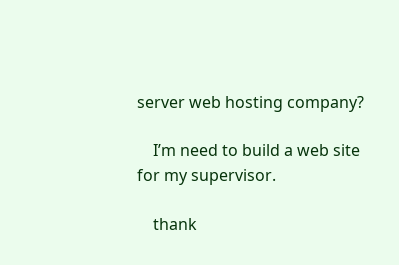server web hosting company?

    I’m need to build a web site for my supervisor.

    thank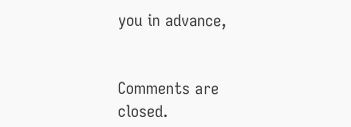you in advance,


Comments are closed.